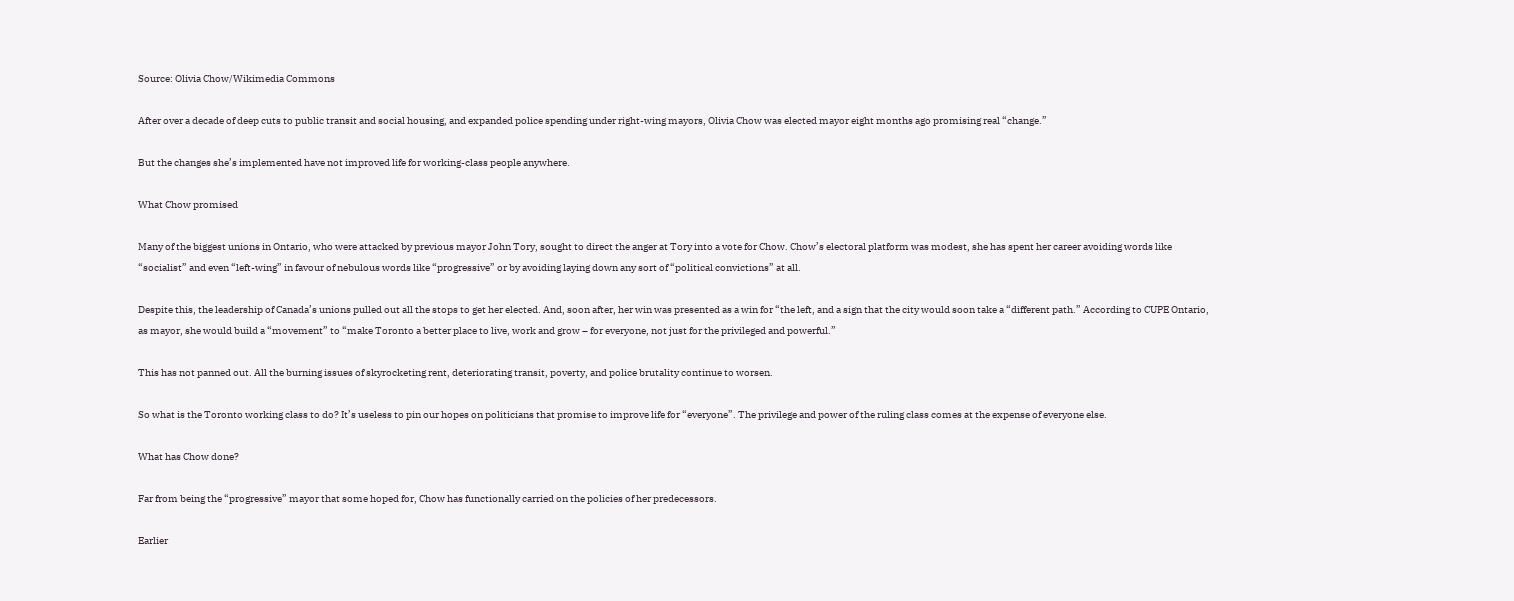Source: Olivia Chow/Wikimedia Commons

After over a decade of deep cuts to public transit and social housing, and expanded police spending under right-wing mayors, Olivia Chow was elected mayor eight months ago promising real “change.”

But the changes she’s implemented have not improved life for working-class people anywhere.

What Chow promised

Many of the biggest unions in Ontario, who were attacked by previous mayor John Tory, sought to direct the anger at Tory into a vote for Chow. Chow’s electoral platform was modest, she has spent her career avoiding words like “socialist” and even “left-wing” in favour of nebulous words like “progressive” or by avoiding laying down any sort of “political convictions” at all.

Despite this, the leadership of Canada’s unions pulled out all the stops to get her elected. And, soon after, her win was presented as a win for “the left, and a sign that the city would soon take a “different path.” According to CUPE Ontario, as mayor, she would build a “movement” to “make Toronto a better place to live, work and grow – for everyone, not just for the privileged and powerful.”

This has not panned out. All the burning issues of skyrocketing rent, deteriorating transit, poverty, and police brutality continue to worsen.

So what is the Toronto working class to do? It’s useless to pin our hopes on politicians that promise to improve life for “everyone”. The privilege and power of the ruling class comes at the expense of everyone else.

What has Chow done?

Far from being the “progressive” mayor that some hoped for, Chow has functionally carried on the policies of her predecessors.

Earlier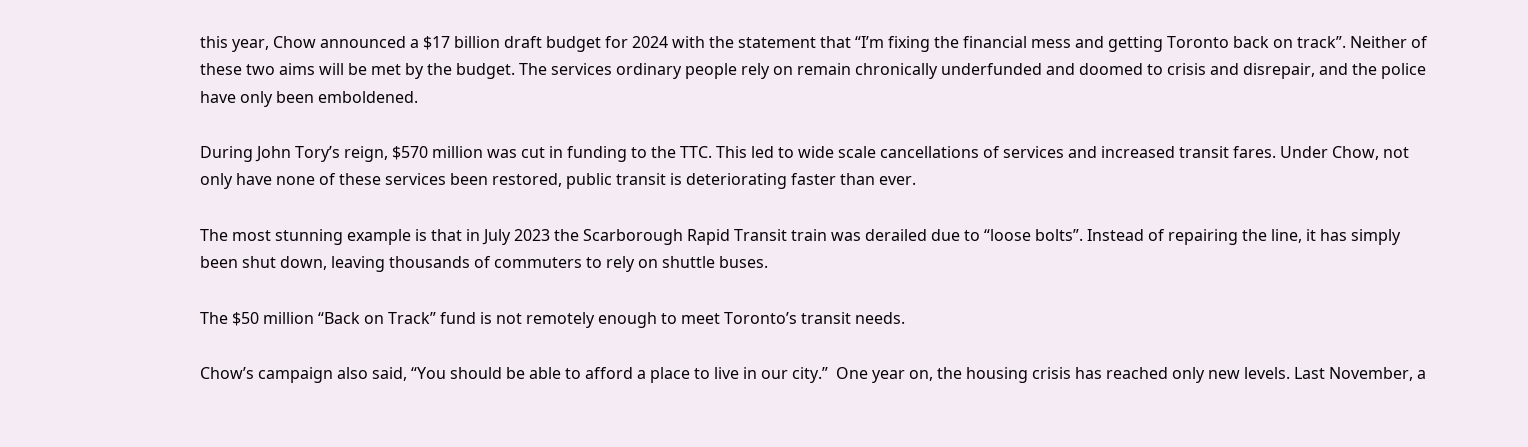this year, Chow announced a $17 billion draft budget for 2024 with the statement that “I’m fixing the financial mess and getting Toronto back on track”. Neither of these two aims will be met by the budget. The services ordinary people rely on remain chronically underfunded and doomed to crisis and disrepair, and the police have only been emboldened.

During John Tory’s reign, $570 million was cut in funding to the TTC. This led to wide scale cancellations of services and increased transit fares. Under Chow, not only have none of these services been restored, public transit is deteriorating faster than ever.

The most stunning example is that in July 2023 the Scarborough Rapid Transit train was derailed due to “loose bolts”. Instead of repairing the line, it has simply been shut down, leaving thousands of commuters to rely on shuttle buses.

The $50 million “Back on Track” fund is not remotely enough to meet Toronto’s transit needs.

Chow’s campaign also said, “You should be able to afford a place to live in our city.”  One year on, the housing crisis has reached only new levels. Last November, a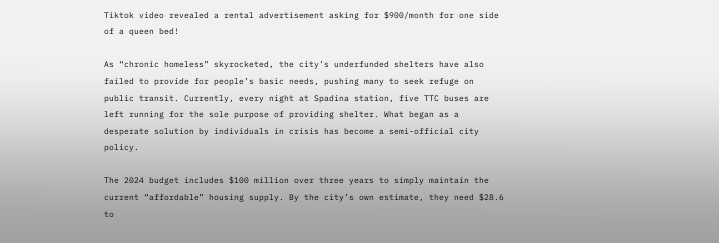Tiktok video revealed a rental advertisement asking for $900/month for one side of a queen bed!

As “chronic homeless” skyrocketed, the city’s underfunded shelters have also failed to provide for people’s basic needs, pushing many to seek refuge on public transit. Currently, every night at Spadina station, five TTC buses are left running for the sole purpose of providing shelter. What began as a desperate solution by individuals in crisis has become a semi-official city policy.

The 2024 budget includes $100 million over three years to simply maintain the current “affordable” housing supply. By the city’s own estimate, they need $28.6 to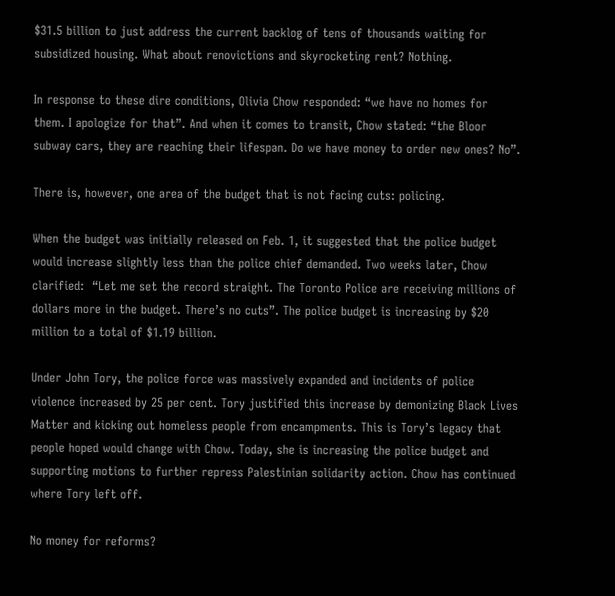$31.5 billion to just address the current backlog of tens of thousands waiting for subsidized housing. What about renovictions and skyrocketing rent? Nothing.

In response to these dire conditions, Olivia Chow responded: “we have no homes for them. I apologize for that”. And when it comes to transit, Chow stated: “the Bloor subway cars, they are reaching their lifespan. Do we have money to order new ones? No”.

There is, however, one area of the budget that is not facing cuts: policing.

When the budget was initially released on Feb. 1, it suggested that the police budget would increase slightly less than the police chief demanded. Two weeks later, Chow clarified:  “Let me set the record straight. The Toronto Police are receiving millions of dollars more in the budget. There’s no cuts”. The police budget is increasing by $20 million to a total of $1.19 billion.

Under John Tory, the police force was massively expanded and incidents of police violence increased by 25 per cent. Tory justified this increase by demonizing Black Lives Matter and kicking out homeless people from encampments. This is Tory’s legacy that people hoped would change with Chow. Today, she is increasing the police budget and supporting motions to further repress Palestinian solidarity action. Chow has continued where Tory left off.

No money for reforms?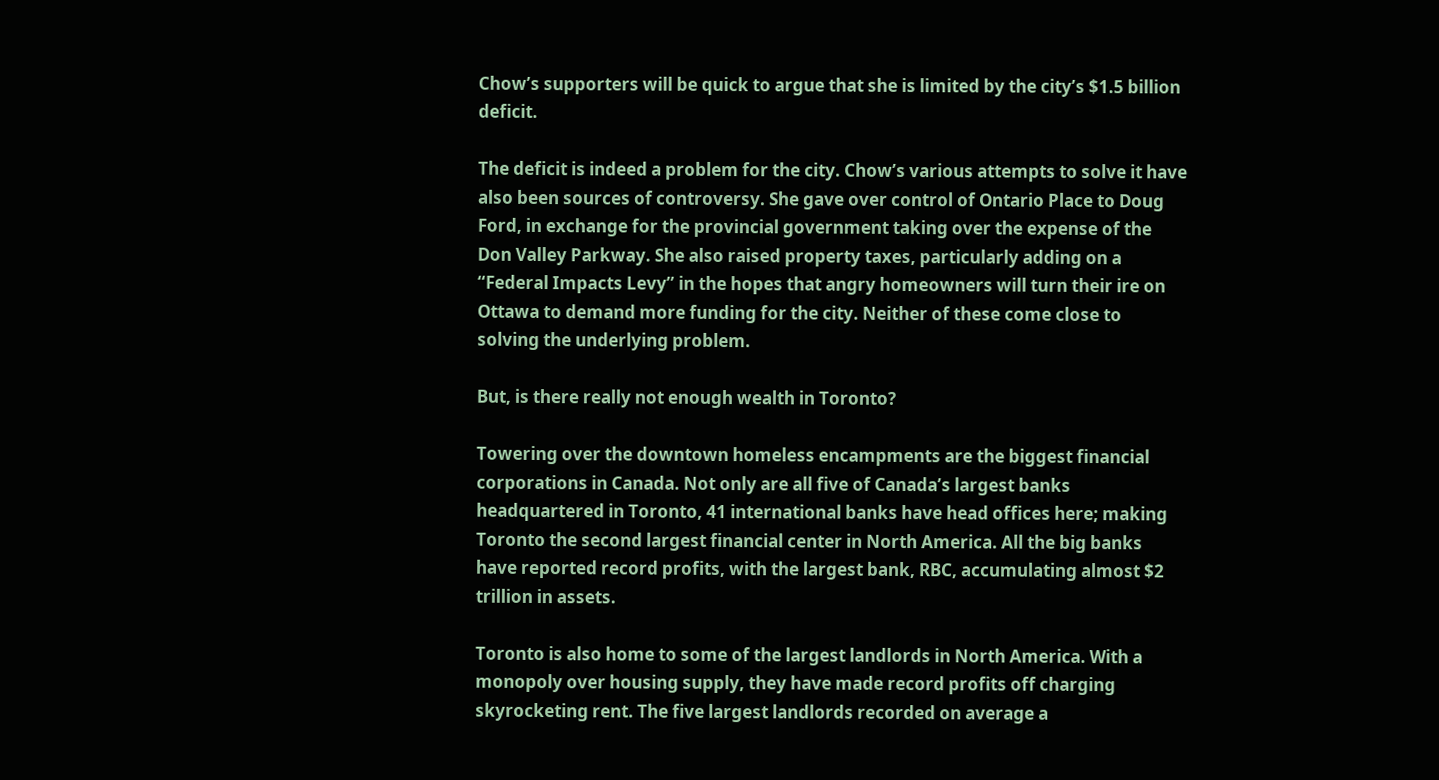Chow’s supporters will be quick to argue that she is limited by the city’s $1.5 billion deficit.

The deficit is indeed a problem for the city. Chow’s various attempts to solve it have also been sources of controversy. She gave over control of Ontario Place to Doug Ford, in exchange for the provincial government taking over the expense of the Don Valley Parkway. She also raised property taxes, particularly adding on a “Federal Impacts Levy” in the hopes that angry homeowners will turn their ire on Ottawa to demand more funding for the city. Neither of these come close to solving the underlying problem.

But, is there really not enough wealth in Toronto?

Towering over the downtown homeless encampments are the biggest financial corporations in Canada. Not only are all five of Canada’s largest banks headquartered in Toronto, 41 international banks have head offices here; making Toronto the second largest financial center in North America. All the big banks have reported record profits, with the largest bank, RBC, accumulating almost $2 trillion in assets.

Toronto is also home to some of the largest landlords in North America. With a monopoly over housing supply, they have made record profits off charging skyrocketing rent. The five largest landlords recorded on average a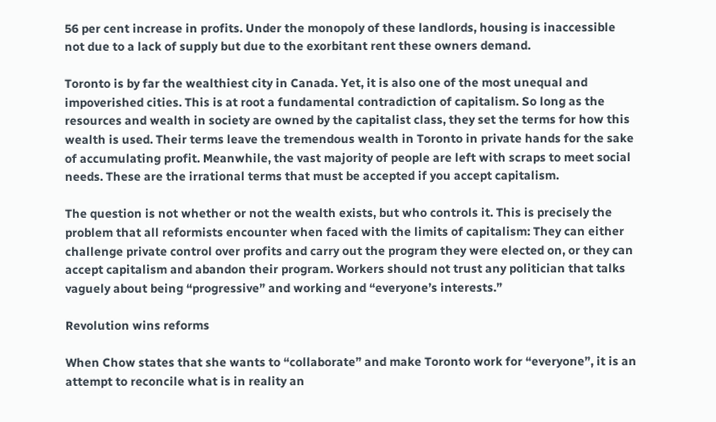56 per cent increase in profits. Under the monopoly of these landlords, housing is inaccessible not due to a lack of supply but due to the exorbitant rent these owners demand.

Toronto is by far the wealthiest city in Canada. Yet, it is also one of the most unequal and impoverished cities. This is at root a fundamental contradiction of capitalism. So long as the resources and wealth in society are owned by the capitalist class, they set the terms for how this wealth is used. Their terms leave the tremendous wealth in Toronto in private hands for the sake of accumulating profit. Meanwhile, the vast majority of people are left with scraps to meet social needs. These are the irrational terms that must be accepted if you accept capitalism.

The question is not whether or not the wealth exists, but who controls it. This is precisely the problem that all reformists encounter when faced with the limits of capitalism: They can either challenge private control over profits and carry out the program they were elected on, or they can accept capitalism and abandon their program. Workers should not trust any politician that talks vaguely about being “progressive” and working and “everyone’s interests.”

Revolution wins reforms

When Chow states that she wants to “collaborate” and make Toronto work for “everyone”, it is an attempt to reconcile what is in reality an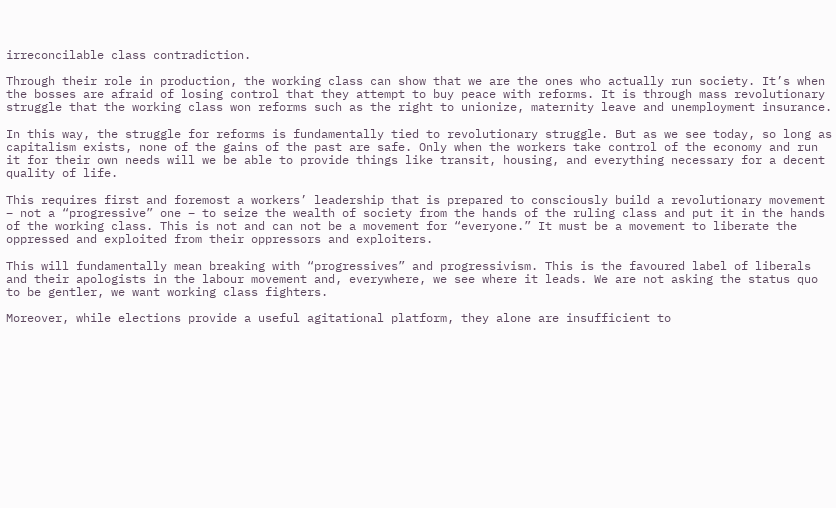irreconcilable class contradiction.

Through their role in production, the working class can show that we are the ones who actually run society. It’s when the bosses are afraid of losing control that they attempt to buy peace with reforms. It is through mass revolutionary struggle that the working class won reforms such as the right to unionize, maternity leave and unemployment insurance.

In this way, the struggle for reforms is fundamentally tied to revolutionary struggle. But as we see today, so long as capitalism exists, none of the gains of the past are safe. Only when the workers take control of the economy and run it for their own needs will we be able to provide things like transit, housing, and everything necessary for a decent quality of life.

This requires first and foremost a workers’ leadership that is prepared to consciously build a revolutionary movement – not a “progressive” one – to seize the wealth of society from the hands of the ruling class and put it in the hands of the working class. This is not and can not be a movement for “everyone.” It must be a movement to liberate the oppressed and exploited from their oppressors and exploiters.

This will fundamentally mean breaking with “progressives” and progressivism. This is the favoured label of liberals and their apologists in the labour movement and, everywhere, we see where it leads. We are not asking the status quo to be gentler, we want working class fighters.

Moreover, while elections provide a useful agitational platform, they alone are insufficient to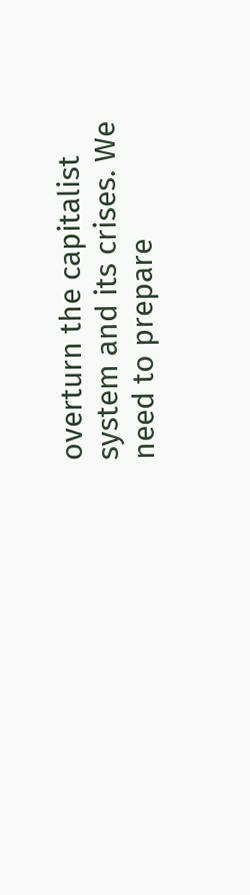overturn the capitalist system and its crises. We need to prepare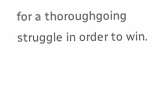for a thoroughgoing struggle in order to win.